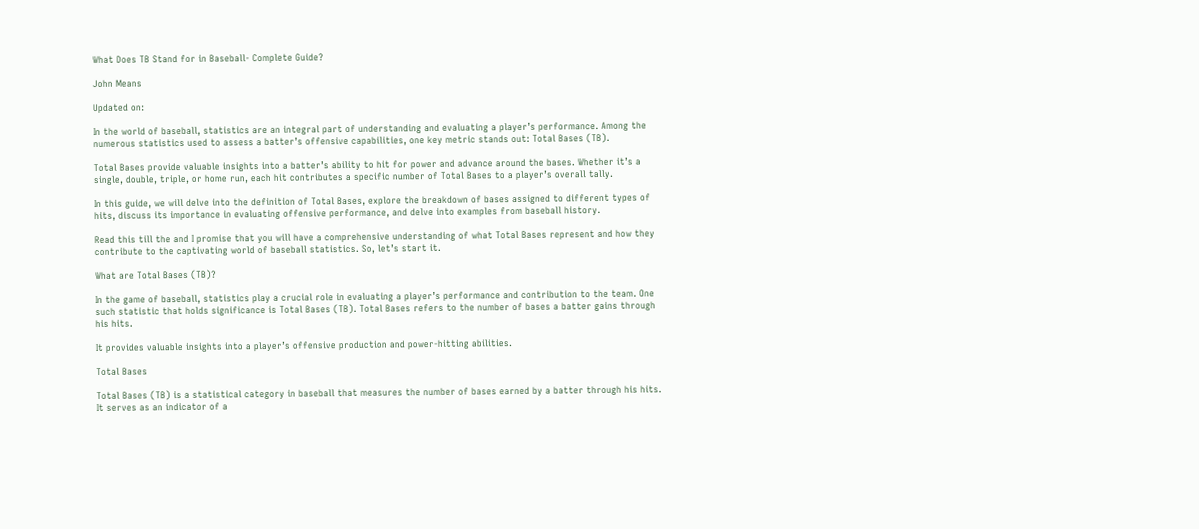What Does TB Stand for in Baseball- Complete Guide?

John Means

Updated on:

In the world of baseball, statistics are an integral part of understanding and evaluating a player’s performance. Among the numerous statistics used to assess a batter’s offensive capabilities, one key metric stands out: Total Bases (TB).

Total Bases provide valuable insights into a batter’s ability to hit for power and advance around the bases. Whether it’s a single, double, triple, or home run, each hit contributes a specific number of Total Bases to a player’s overall tally.

In this guide, we will delve into the definition of Total Bases, explore the breakdown of bases assigned to different types of hits, discuss its importance in evaluating offensive performance, and delve into examples from baseball history.

Read this till the and I promise that you will have a comprehensive understanding of what Total Bases represent and how they contribute to the captivating world of baseball statistics. So, let’s start it.

What are Total Bases (TB)?

In the game of baseball, statistics play a crucial role in evaluating a player’s performance and contribution to the team. One such statistic that holds significance is Total Bases (TB). Total Bases refers to the number of bases a batter gains through his hits.

It provides valuable insights into a player’s offensive production and power-hitting abilities.

Total Bases

Total Bases (TB) is a statistical category in baseball that measures the number of bases earned by a batter through his hits. It serves as an indicator of a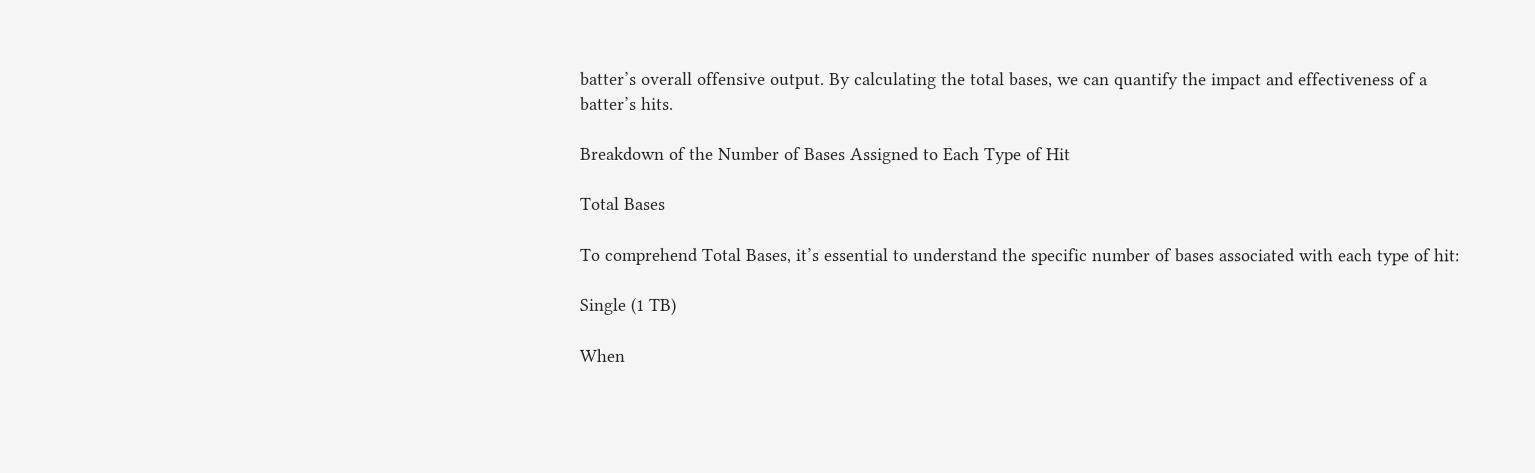batter’s overall offensive output. By calculating the total bases, we can quantify the impact and effectiveness of a batter’s hits.

Breakdown of the Number of Bases Assigned to Each Type of Hit

Total Bases

To comprehend Total Bases, it’s essential to understand the specific number of bases associated with each type of hit:

Single (1 TB)

When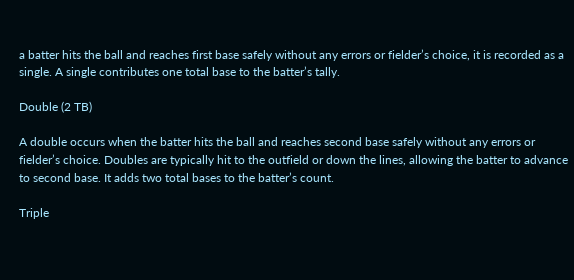a batter hits the ball and reaches first base safely without any errors or fielder’s choice, it is recorded as a single. A single contributes one total base to the batter’s tally.

Double (2 TB)

A double occurs when the batter hits the ball and reaches second base safely without any errors or fielder’s choice. Doubles are typically hit to the outfield or down the lines, allowing the batter to advance to second base. It adds two total bases to the batter’s count.

Triple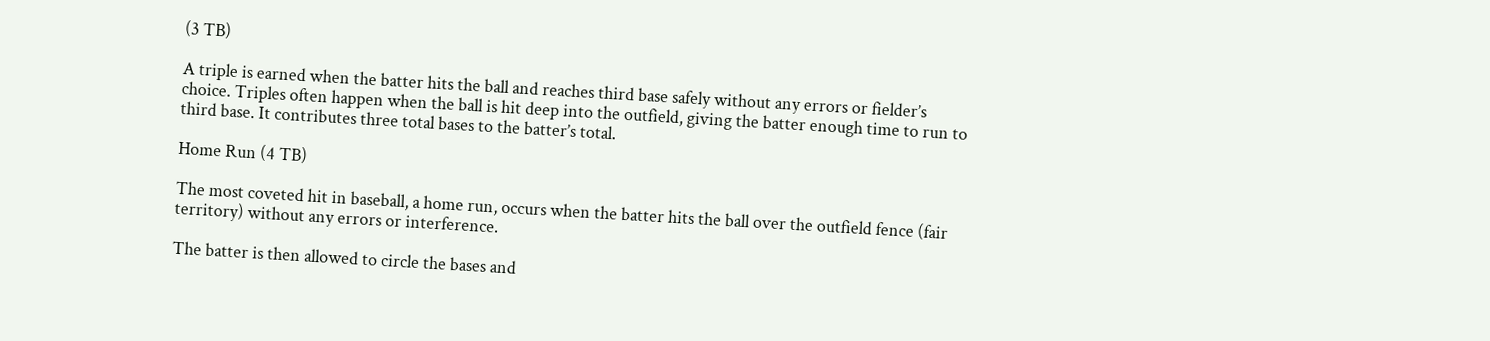(3 TB)

A triple is earned when the batter hits the ball and reaches third base safely without any errors or fielder’s choice. Triples often happen when the ball is hit deep into the outfield, giving the batter enough time to run to third base. It contributes three total bases to the batter’s total.

Home Run (4 TB)

The most coveted hit in baseball, a home run, occurs when the batter hits the ball over the outfield fence (fair territory) without any errors or interference.

The batter is then allowed to circle the bases and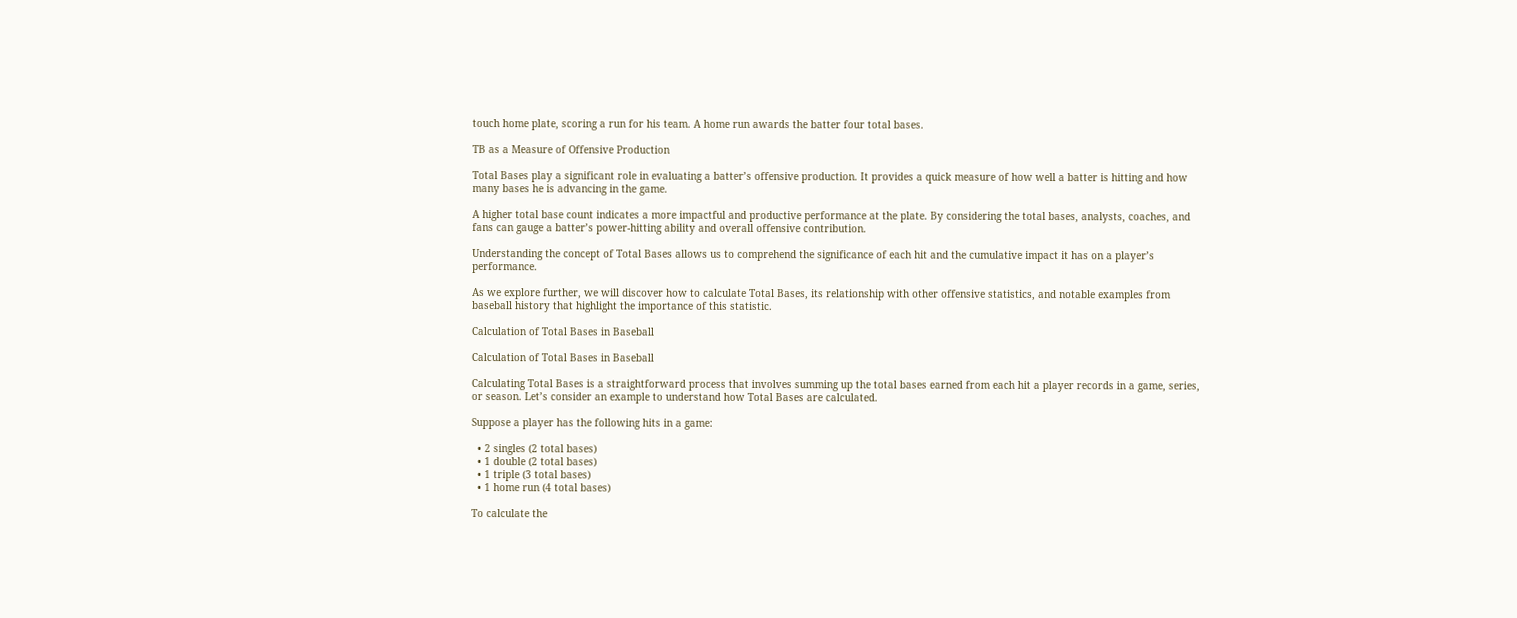touch home plate, scoring a run for his team. A home run awards the batter four total bases.

TB as a Measure of Offensive Production

Total Bases play a significant role in evaluating a batter’s offensive production. It provides a quick measure of how well a batter is hitting and how many bases he is advancing in the game.

A higher total base count indicates a more impactful and productive performance at the plate. By considering the total bases, analysts, coaches, and fans can gauge a batter’s power-hitting ability and overall offensive contribution.

Understanding the concept of Total Bases allows us to comprehend the significance of each hit and the cumulative impact it has on a player’s performance.

As we explore further, we will discover how to calculate Total Bases, its relationship with other offensive statistics, and notable examples from baseball history that highlight the importance of this statistic.

Calculation of Total Bases in Baseball

Calculation of Total Bases in Baseball

Calculating Total Bases is a straightforward process that involves summing up the total bases earned from each hit a player records in a game, series, or season. Let’s consider an example to understand how Total Bases are calculated.

Suppose a player has the following hits in a game:

  • 2 singles (2 total bases)
  • 1 double (2 total bases)
  • 1 triple (3 total bases)
  • 1 home run (4 total bases)

To calculate the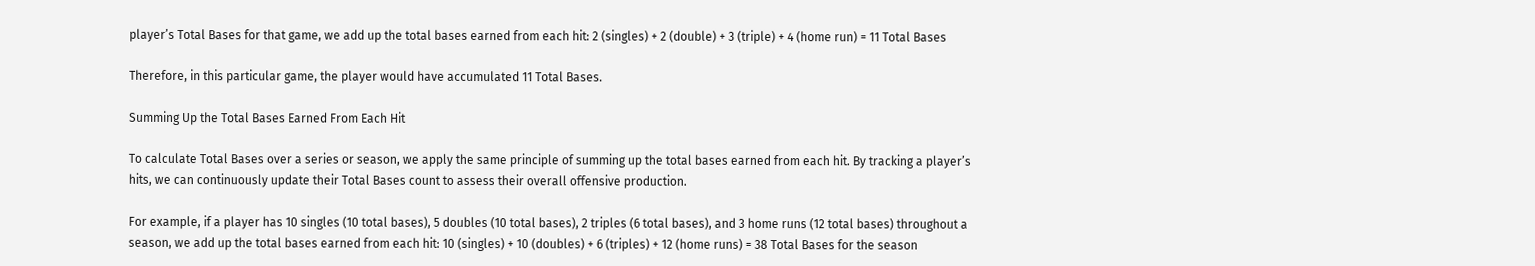player’s Total Bases for that game, we add up the total bases earned from each hit: 2 (singles) + 2 (double) + 3 (triple) + 4 (home run) = 11 Total Bases

Therefore, in this particular game, the player would have accumulated 11 Total Bases.

Summing Up the Total Bases Earned From Each Hit

To calculate Total Bases over a series or season, we apply the same principle of summing up the total bases earned from each hit. By tracking a player’s hits, we can continuously update their Total Bases count to assess their overall offensive production.

For example, if a player has 10 singles (10 total bases), 5 doubles (10 total bases), 2 triples (6 total bases), and 3 home runs (12 total bases) throughout a season, we add up the total bases earned from each hit: 10 (singles) + 10 (doubles) + 6 (triples) + 12 (home runs) = 38 Total Bases for the season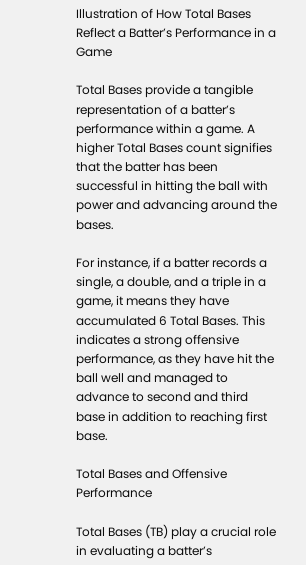Illustration of How Total Bases Reflect a Batter’s Performance in a Game

Total Bases provide a tangible representation of a batter’s performance within a game. A higher Total Bases count signifies that the batter has been successful in hitting the ball with power and advancing around the bases.

For instance, if a batter records a single, a double, and a triple in a game, it means they have accumulated 6 Total Bases. This indicates a strong offensive performance, as they have hit the ball well and managed to advance to second and third base in addition to reaching first base.

Total Bases and Offensive Performance

Total Bases (TB) play a crucial role in evaluating a batter’s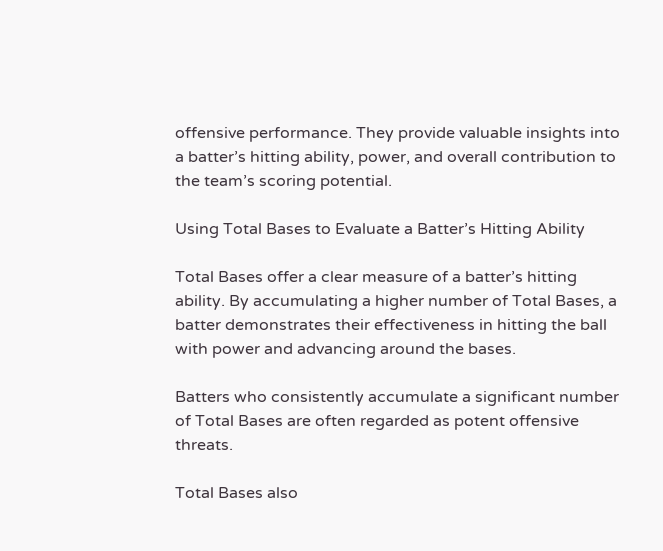offensive performance. They provide valuable insights into a batter’s hitting ability, power, and overall contribution to the team’s scoring potential.

Using Total Bases to Evaluate a Batter’s Hitting Ability

Total Bases offer a clear measure of a batter’s hitting ability. By accumulating a higher number of Total Bases, a batter demonstrates their effectiveness in hitting the ball with power and advancing around the bases.

Batters who consistently accumulate a significant number of Total Bases are often regarded as potent offensive threats.

Total Bases also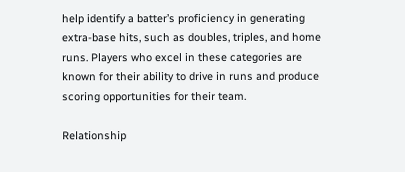help identify a batter’s proficiency in generating extra-base hits, such as doubles, triples, and home runs. Players who excel in these categories are known for their ability to drive in runs and produce scoring opportunities for their team.

Relationship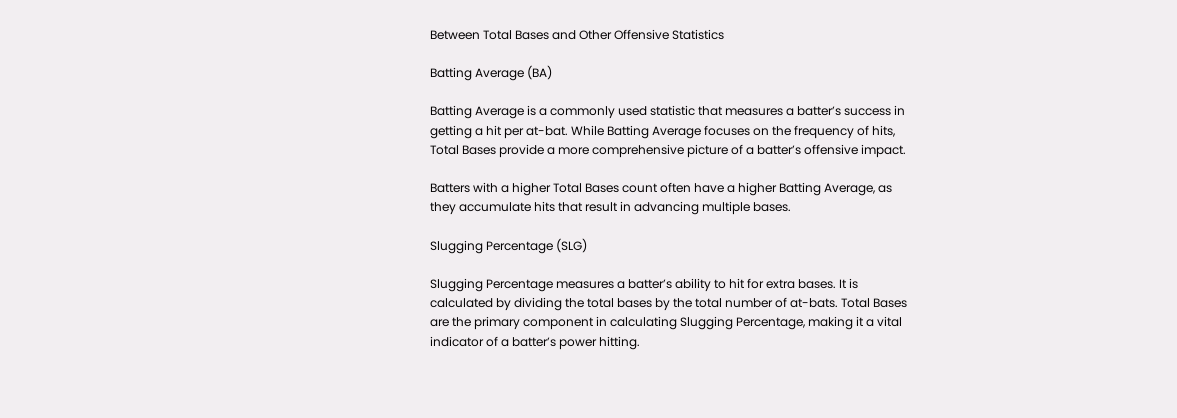Between Total Bases and Other Offensive Statistics

Batting Average (BA)

Batting Average is a commonly used statistic that measures a batter’s success in getting a hit per at-bat. While Batting Average focuses on the frequency of hits, Total Bases provide a more comprehensive picture of a batter’s offensive impact.

Batters with a higher Total Bases count often have a higher Batting Average, as they accumulate hits that result in advancing multiple bases.

Slugging Percentage (SLG)

Slugging Percentage measures a batter’s ability to hit for extra bases. It is calculated by dividing the total bases by the total number of at-bats. Total Bases are the primary component in calculating Slugging Percentage, making it a vital indicator of a batter’s power hitting.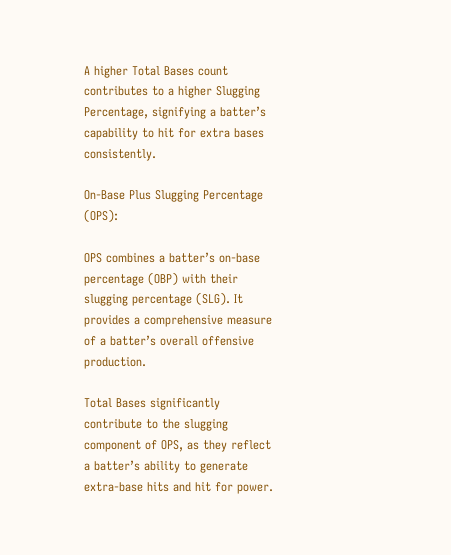A higher Total Bases count contributes to a higher Slugging Percentage, signifying a batter’s capability to hit for extra bases consistently.

On-Base Plus Slugging Percentage (OPS):

OPS combines a batter’s on-base percentage (OBP) with their slugging percentage (SLG). It provides a comprehensive measure of a batter’s overall offensive production.

Total Bases significantly contribute to the slugging component of OPS, as they reflect a batter’s ability to generate extra-base hits and hit for power.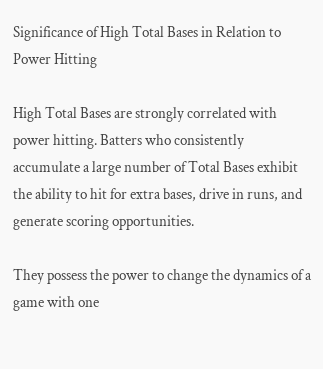Significance of High Total Bases in Relation to Power Hitting

High Total Bases are strongly correlated with power hitting. Batters who consistently accumulate a large number of Total Bases exhibit the ability to hit for extra bases, drive in runs, and generate scoring opportunities.

They possess the power to change the dynamics of a game with one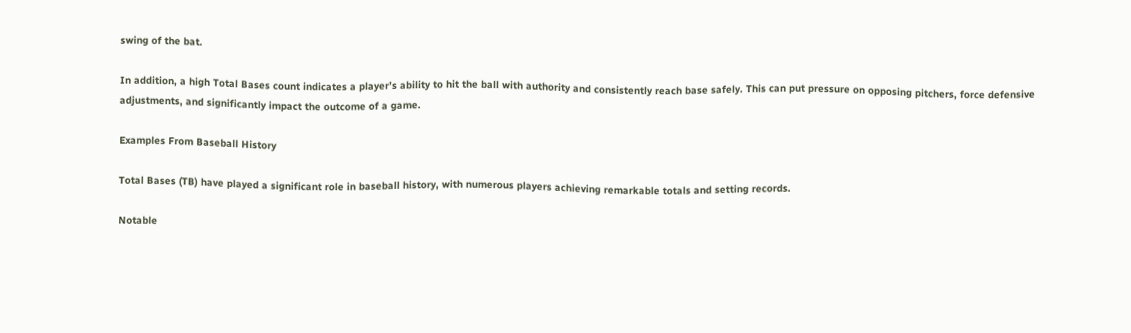swing of the bat.

In addition, a high Total Bases count indicates a player’s ability to hit the ball with authority and consistently reach base safely. This can put pressure on opposing pitchers, force defensive adjustments, and significantly impact the outcome of a game.

Examples From Baseball History

Total Bases (TB) have played a significant role in baseball history, with numerous players achieving remarkable totals and setting records.

Notable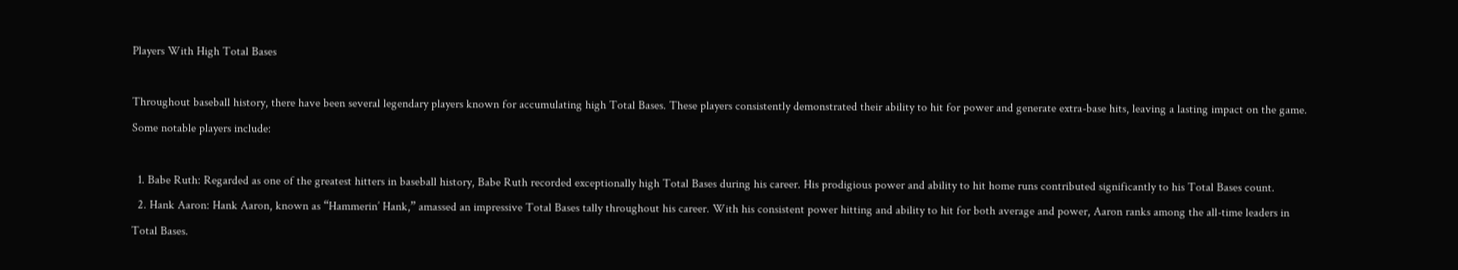Players With High Total Bases

Throughout baseball history, there have been several legendary players known for accumulating high Total Bases. These players consistently demonstrated their ability to hit for power and generate extra-base hits, leaving a lasting impact on the game. Some notable players include:

  1. Babe Ruth: Regarded as one of the greatest hitters in baseball history, Babe Ruth recorded exceptionally high Total Bases during his career. His prodigious power and ability to hit home runs contributed significantly to his Total Bases count.
  2. Hank Aaron: Hank Aaron, known as “Hammerin’ Hank,” amassed an impressive Total Bases tally throughout his career. With his consistent power hitting and ability to hit for both average and power, Aaron ranks among the all-time leaders in Total Bases.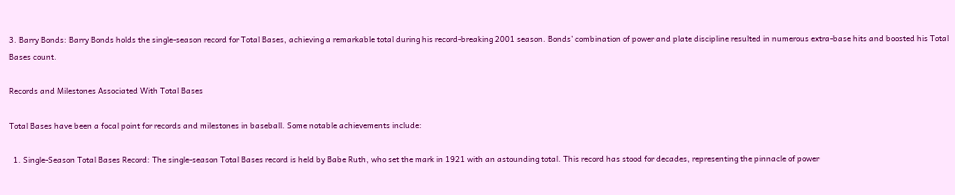3. Barry Bonds: Barry Bonds holds the single-season record for Total Bases, achieving a remarkable total during his record-breaking 2001 season. Bonds’ combination of power and plate discipline resulted in numerous extra-base hits and boosted his Total Bases count.

Records and Milestones Associated With Total Bases

Total Bases have been a focal point for records and milestones in baseball. Some notable achievements include:

  1. Single-Season Total Bases Record: The single-season Total Bases record is held by Babe Ruth, who set the mark in 1921 with an astounding total. This record has stood for decades, representing the pinnacle of power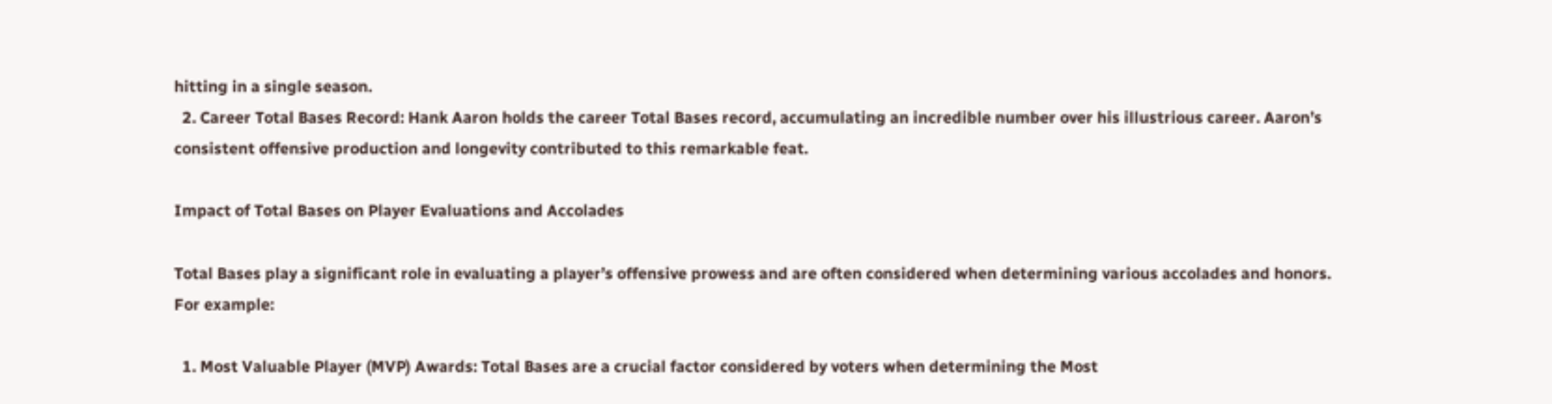hitting in a single season.
  2. Career Total Bases Record: Hank Aaron holds the career Total Bases record, accumulating an incredible number over his illustrious career. Aaron’s consistent offensive production and longevity contributed to this remarkable feat.

Impact of Total Bases on Player Evaluations and Accolades

Total Bases play a significant role in evaluating a player’s offensive prowess and are often considered when determining various accolades and honors. For example:

  1. Most Valuable Player (MVP) Awards: Total Bases are a crucial factor considered by voters when determining the Most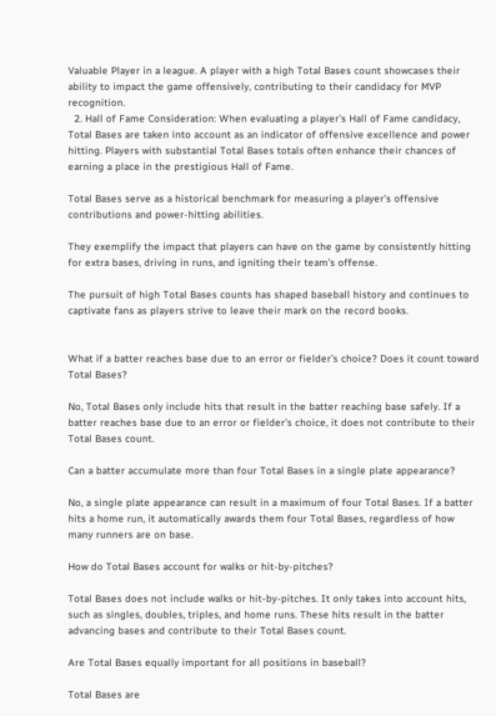Valuable Player in a league. A player with a high Total Bases count showcases their ability to impact the game offensively, contributing to their candidacy for MVP recognition.
  2. Hall of Fame Consideration: When evaluating a player’s Hall of Fame candidacy, Total Bases are taken into account as an indicator of offensive excellence and power hitting. Players with substantial Total Bases totals often enhance their chances of earning a place in the prestigious Hall of Fame.

Total Bases serve as a historical benchmark for measuring a player’s offensive contributions and power-hitting abilities.

They exemplify the impact that players can have on the game by consistently hitting for extra bases, driving in runs, and igniting their team’s offense.

The pursuit of high Total Bases counts has shaped baseball history and continues to captivate fans as players strive to leave their mark on the record books.


What if a batter reaches base due to an error or fielder’s choice? Does it count toward Total Bases?

No, Total Bases only include hits that result in the batter reaching base safely. If a batter reaches base due to an error or fielder’s choice, it does not contribute to their Total Bases count.

Can a batter accumulate more than four Total Bases in a single plate appearance?

No, a single plate appearance can result in a maximum of four Total Bases. If a batter hits a home run, it automatically awards them four Total Bases, regardless of how many runners are on base.

How do Total Bases account for walks or hit-by-pitches?

Total Bases does not include walks or hit-by-pitches. It only takes into account hits, such as singles, doubles, triples, and home runs. These hits result in the batter advancing bases and contribute to their Total Bases count.

Are Total Bases equally important for all positions in baseball?

Total Bases are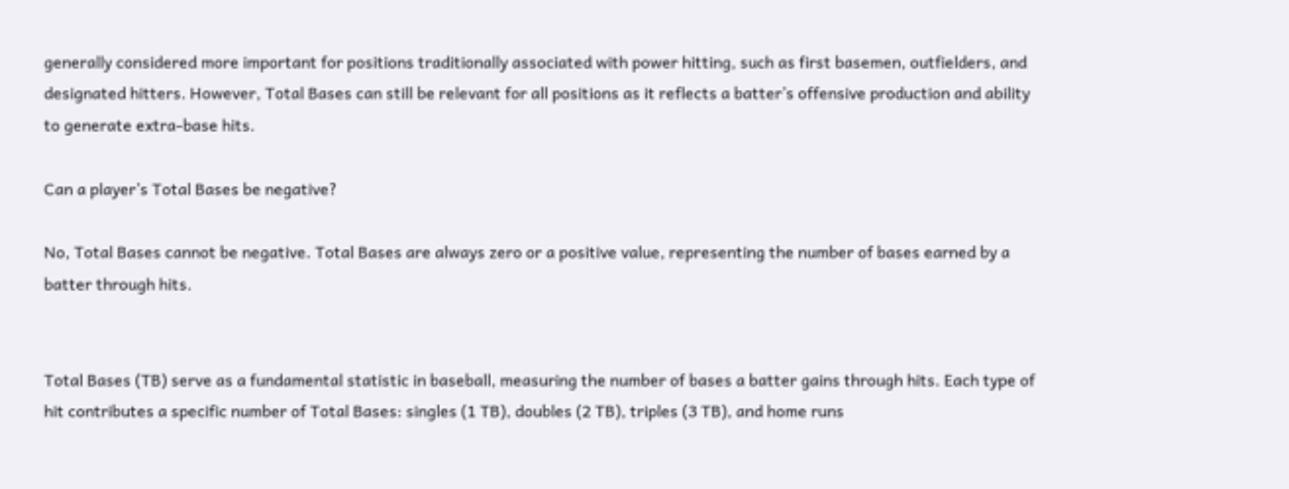generally considered more important for positions traditionally associated with power hitting, such as first basemen, outfielders, and designated hitters. However, Total Bases can still be relevant for all positions as it reflects a batter’s offensive production and ability to generate extra-base hits.

Can a player’s Total Bases be negative?

No, Total Bases cannot be negative. Total Bases are always zero or a positive value, representing the number of bases earned by a batter through hits.


Total Bases (TB) serve as a fundamental statistic in baseball, measuring the number of bases a batter gains through hits. Each type of hit contributes a specific number of Total Bases: singles (1 TB), doubles (2 TB), triples (3 TB), and home runs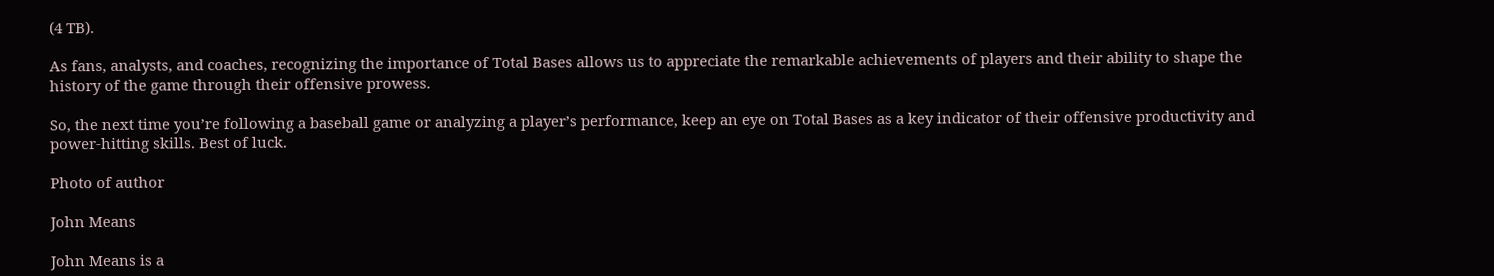(4 TB).

As fans, analysts, and coaches, recognizing the importance of Total Bases allows us to appreciate the remarkable achievements of players and their ability to shape the history of the game through their offensive prowess.

So, the next time you’re following a baseball game or analyzing a player’s performance, keep an eye on Total Bases as a key indicator of their offensive productivity and power-hitting skills. Best of luck.

Photo of author

John Means

John Means is a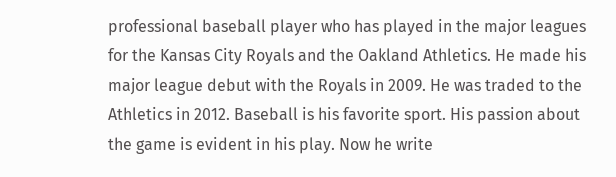professional baseball player who has played in the major leagues for the Kansas City Royals and the Oakland Athletics. He made his major league debut with the Royals in 2009. He was traded to the Athletics in 2012. Baseball is his favorite sport. His passion about the game is evident in his play. Now he write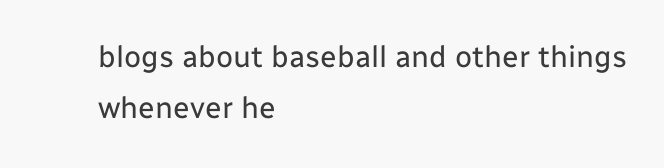blogs about baseball and other things whenever he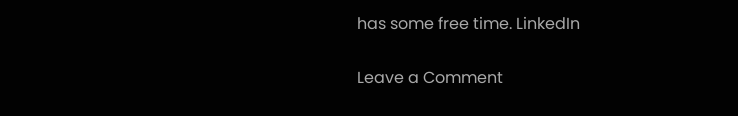has some free time. LinkedIn

Leave a Comment